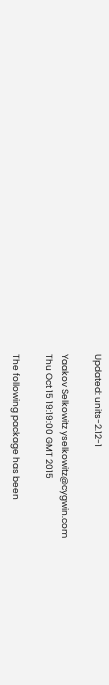Updated: units-2.12-1

Yaakov Selkowitz yselkowitz@cygwin.com
Thu Oct 15 19:19:00 GMT 2015

The following package has been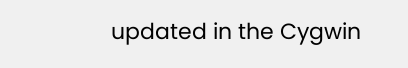updated in the Cygwin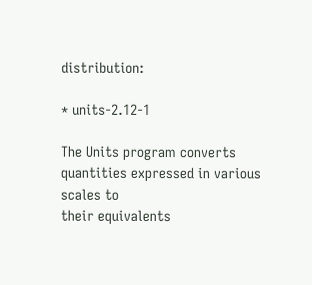distribution:

* units-2.12-1

The Units program converts quantities expressed in various scales to
their equivalents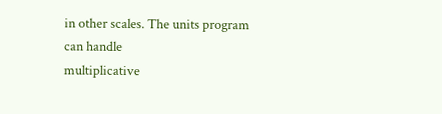in other scales. The units program can handle
multiplicative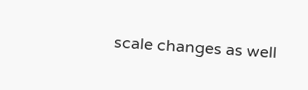scale changes as well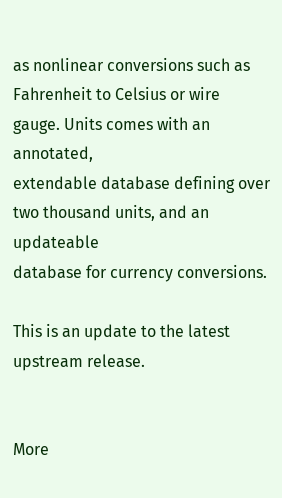as nonlinear conversions such as
Fahrenheit to Celsius or wire gauge. Units comes with an annotated,
extendable database defining over two thousand units, and an updateable
database for currency conversions.

This is an update to the latest upstream release.


More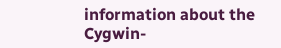information about the Cygwin-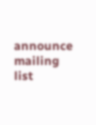announce mailing list